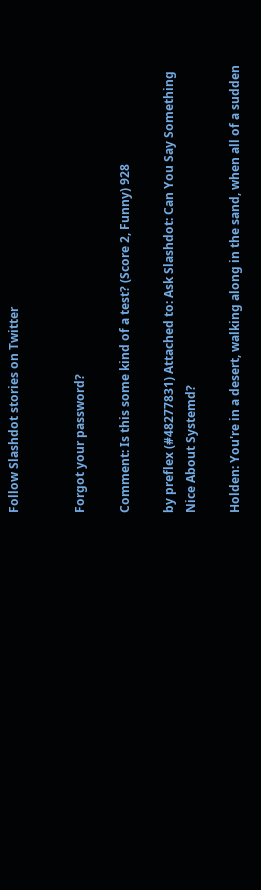Follow Slashdot stories on Twitter


Forgot your password?

Comment: Is this some kind of a test? (Score 2, Funny) 928

by preflex (#48277831) Attached to: Ask Slashdot: Can You Say Something Nice About Systemd?

Holden: You're in a desert, walking along in the sand, when all of a sudden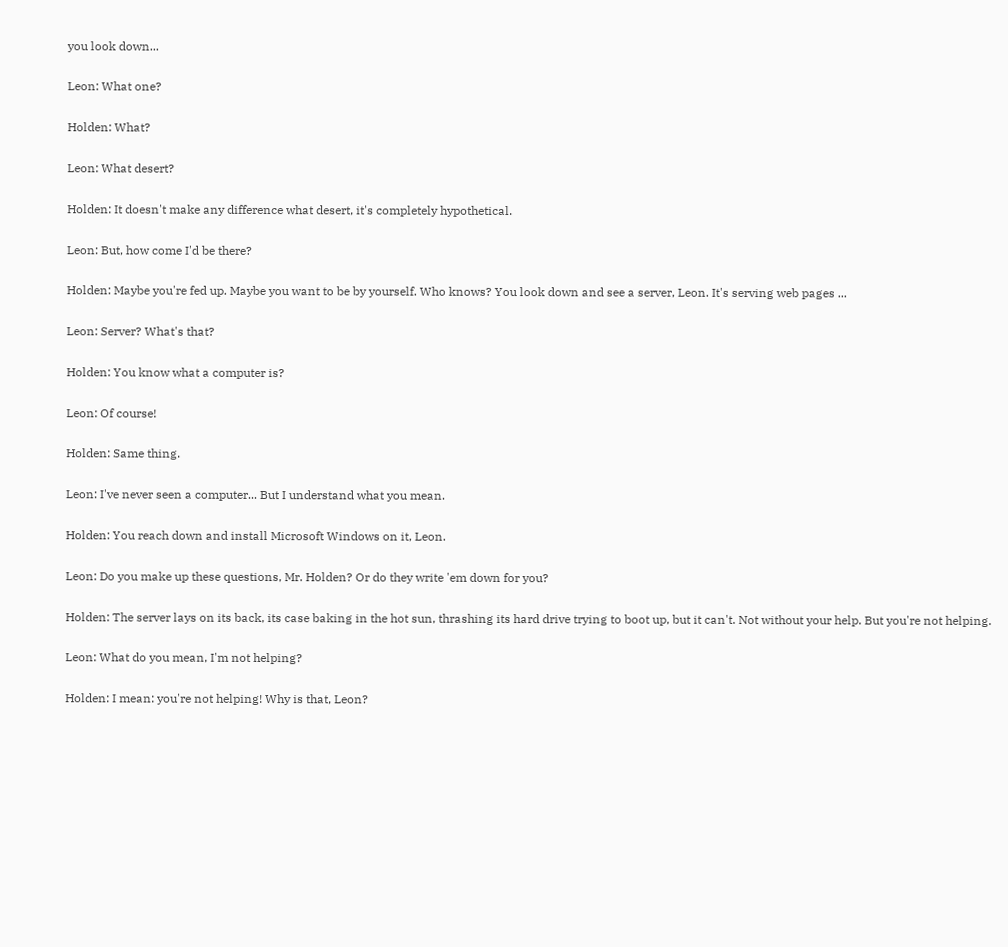you look down...

Leon: What one?

Holden: What?

Leon: What desert?

Holden: It doesn't make any difference what desert, it's completely hypothetical.

Leon: But, how come I'd be there?

Holden: Maybe you're fed up. Maybe you want to be by yourself. Who knows? You look down and see a server, Leon. It's serving web pages ...

Leon: Server? What's that?

Holden: You know what a computer is?

Leon: Of course!

Holden: Same thing.

Leon: I've never seen a computer... But I understand what you mean.

Holden: You reach down and install Microsoft Windows on it, Leon.

Leon: Do you make up these questions, Mr. Holden? Or do they write 'em down for you?

Holden: The server lays on its back, its case baking in the hot sun, thrashing its hard drive trying to boot up, but it can't. Not without your help. But you're not helping.

Leon: What do you mean, I'm not helping?

Holden: I mean: you're not helping! Why is that, Leon?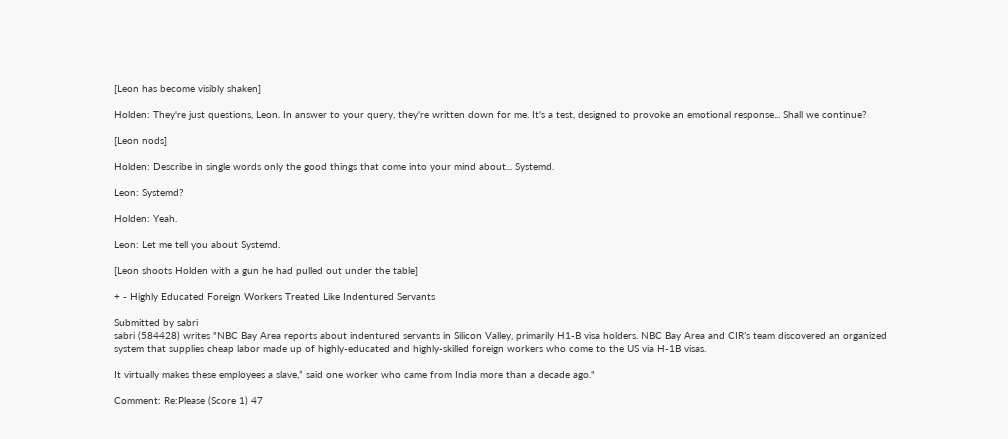[Leon has become visibly shaken]

Holden: They're just questions, Leon. In answer to your query, they're written down for me. It's a test, designed to provoke an emotional response... Shall we continue?

[Leon nods]

Holden: Describe in single words only the good things that come into your mind about... Systemd.

Leon: Systemd?

Holden: Yeah.

Leon: Let me tell you about Systemd.

[Leon shoots Holden with a gun he had pulled out under the table]

+ - Highly Educated Foreign Workers Treated Like Indentured Servants

Submitted by sabri
sabri (584428) writes "NBC Bay Area reports about indentured servants in Silicon Valley, primarily H1-B visa holders. NBC Bay Area and CIR’s team discovered an organized system that supplies cheap labor made up of highly-educated and highly-skilled foreign workers who come to the US via H-1B visas.

It virtually makes these employees a slave,” said one worker who came from India more than a decade ago."

Comment: Re:Please (Score 1) 47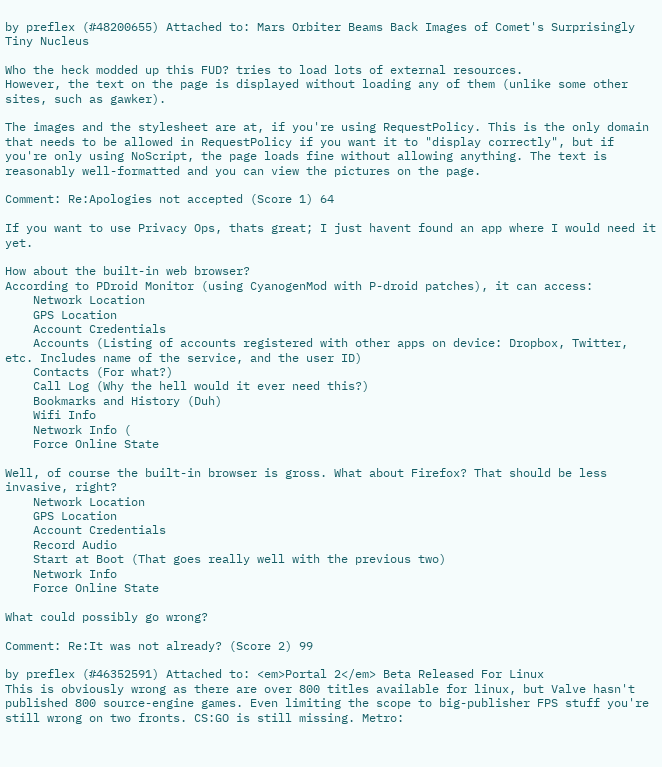by preflex (#48200655) Attached to: Mars Orbiter Beams Back Images of Comet's Surprisingly Tiny Nucleus

Who the heck modded up this FUD? tries to load lots of external resources.
However, the text on the page is displayed without loading any of them (unlike some other sites, such as gawker).

The images and the stylesheet are at, if you're using RequestPolicy. This is the only domain that needs to be allowed in RequestPolicy if you want it to "display correctly", but if you're only using NoScript, the page loads fine without allowing anything. The text is reasonably well-formatted and you can view the pictures on the page.

Comment: Re:Apologies not accepted (Score 1) 64

If you want to use Privacy Ops, thats great; I just havent found an app where I would need it yet.

How about the built-in web browser?
According to PDroid Monitor (using CyanogenMod with P-droid patches), it can access:
    Network Location
    GPS Location
    Account Credentials
    Accounts (Listing of accounts registered with other apps on device: Dropbox, Twitter, etc. Includes name of the service, and the user ID)
    Contacts (For what?)
    Call Log (Why the hell would it ever need this?)
    Bookmarks and History (Duh)
    Wifi Info
    Network Info (
    Force Online State

Well, of course the built-in browser is gross. What about Firefox? That should be less invasive, right?
    Network Location
    GPS Location
    Account Credentials
    Record Audio
    Start at Boot (That goes really well with the previous two)
    Network Info
    Force Online State

What could possibly go wrong?

Comment: Re:It was not already? (Score 2) 99

by preflex (#46352591) Attached to: <em>Portal 2</em> Beta Released For Linux
This is obviously wrong as there are over 800 titles available for linux, but Valve hasn't published 800 source-engine games. Even limiting the scope to big-publisher FPS stuff you're still wrong on two fronts. CS:GO is still missing. Metro: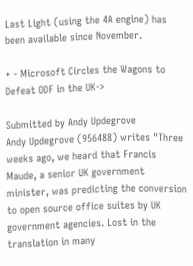Last Light (using the 4A engine) has been available since November.

+ - Microsoft Circles the Wagons to Defeat ODF in the UK->

Submitted by Andy Updegrove
Andy Updegrove (956488) writes "Three weeks ago, we heard that Francis Maude, a senior UK government minister, was predicting the conversion to open source office suites by UK government agencies. Lost in the translation in many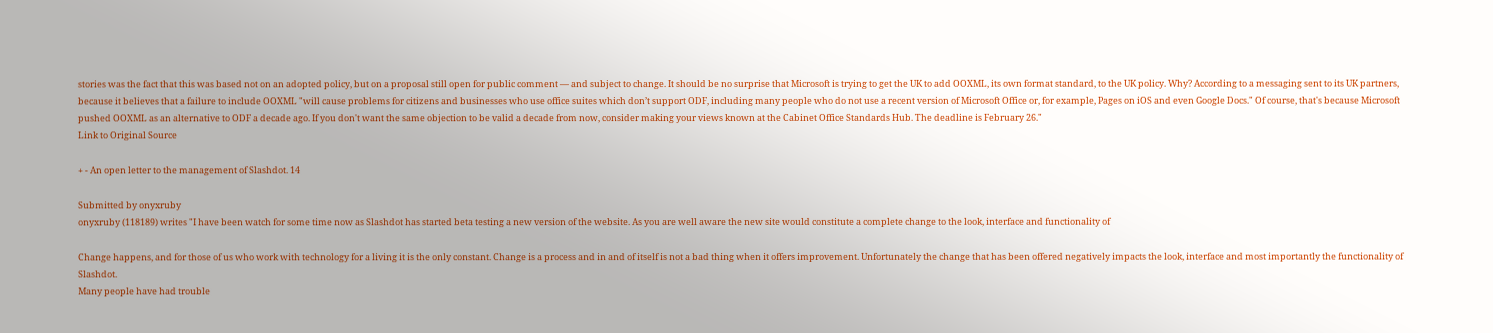stories was the fact that this was based not on an adopted policy, but on a proposal still open for public comment — and subject to change. It should be no surprise that Microsoft is trying to get the UK to add OOXML, its own format standard, to the UK policy. Why? According to a messaging sent to its UK partners, because it believes that a failure to include OOXML "will cause problems for citizens and businesses who use office suites which don’t support ODF, including many people who do not use a recent version of Microsoft Office or, for example, Pages on iOS and even Google Docs." Of course, that's because Microsoft pushed OOXML as an alternative to ODF a decade ago. If you don't want the same objection to be valid a decade from now, consider making your views known at the Cabinet Office Standards Hub. The deadline is February 26."
Link to Original Source

+ - An open letter to the management of Slashdot. 14

Submitted by onyxruby
onyxruby (118189) writes "I have been watch for some time now as Slashdot has started beta testing a new version of the website. As you are well aware the new site would constitute a complete change to the look, interface and functionality of

Change happens, and for those of us who work with technology for a living it is the only constant. Change is a process and in and of itself is not a bad thing when it offers improvement. Unfortunately the change that has been offered negatively impacts the look, interface and most importantly the functionality of Slashdot.
Many people have had trouble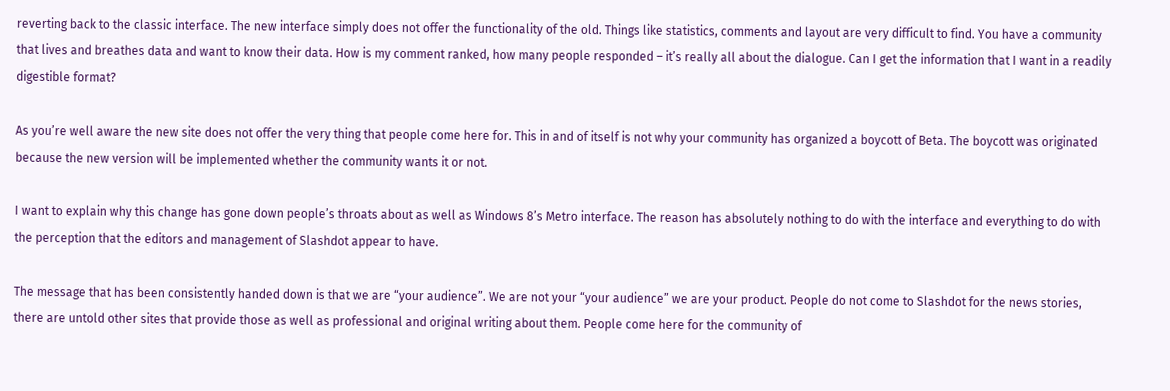reverting back to the classic interface. The new interface simply does not offer the functionality of the old. Things like statistics, comments and layout are very difficult to find. You have a community that lives and breathes data and want to know their data. How is my comment ranked, how many people responded – it’s really all about the dialogue. Can I get the information that I want in a readily digestible format?

As you’re well aware the new site does not offer the very thing that people come here for. This in and of itself is not why your community has organized a boycott of Beta. The boycott was originated because the new version will be implemented whether the community wants it or not.

I want to explain why this change has gone down people’s throats about as well as Windows 8’s Metro interface. The reason has absolutely nothing to do with the interface and everything to do with the perception that the editors and management of Slashdot appear to have.

The message that has been consistently handed down is that we are “your audience”. We are not your “your audience” we are your product. People do not come to Slashdot for the news stories, there are untold other sites that provide those as well as professional and original writing about them. People come here for the community of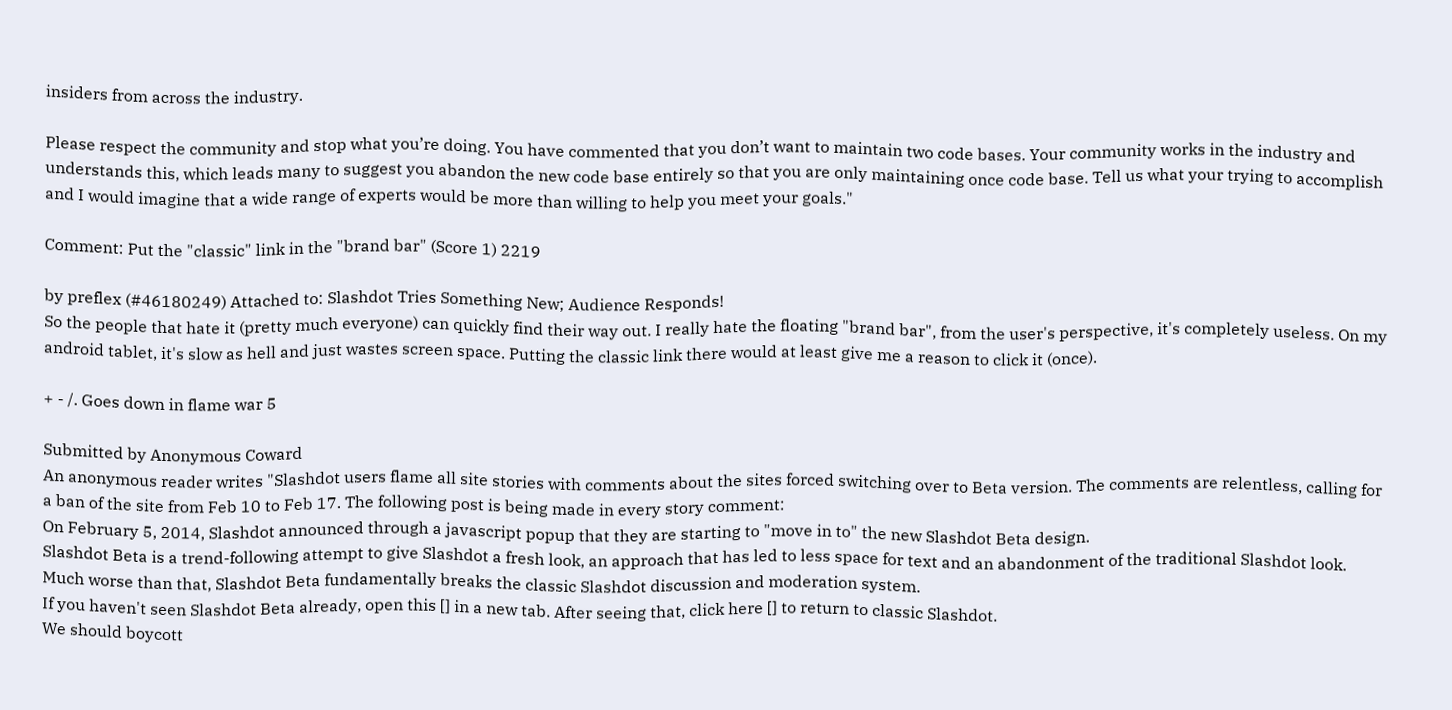insiders from across the industry.

Please respect the community and stop what you’re doing. You have commented that you don’t want to maintain two code bases. Your community works in the industry and understands this, which leads many to suggest you abandon the new code base entirely so that you are only maintaining once code base. Tell us what your trying to accomplish and I would imagine that a wide range of experts would be more than willing to help you meet your goals."

Comment: Put the "classic" link in the "brand bar" (Score 1) 2219

by preflex (#46180249) Attached to: Slashdot Tries Something New; Audience Responds!
So the people that hate it (pretty much everyone) can quickly find their way out. I really hate the floating "brand bar", from the user's perspective, it's completely useless. On my android tablet, it's slow as hell and just wastes screen space. Putting the classic link there would at least give me a reason to click it (once).

+ - /. Goes down in flame war 5

Submitted by Anonymous Coward
An anonymous reader writes "Slashdot users flame all site stories with comments about the sites forced switching over to Beta version. The comments are relentless, calling for a ban of the site from Feb 10 to Feb 17. The following post is being made in every story comment:
On February 5, 2014, Slashdot announced through a javascript popup that they are starting to "move in to" the new Slashdot Beta design.
Slashdot Beta is a trend-following attempt to give Slashdot a fresh look, an approach that has led to less space for text and an abandonment of the traditional Slashdot look. Much worse than that, Slashdot Beta fundamentally breaks the classic Slashdot discussion and moderation system.
If you haven't seen Slashdot Beta already, open this [] in a new tab. After seeing that, click here [] to return to classic Slashdot.
We should boycott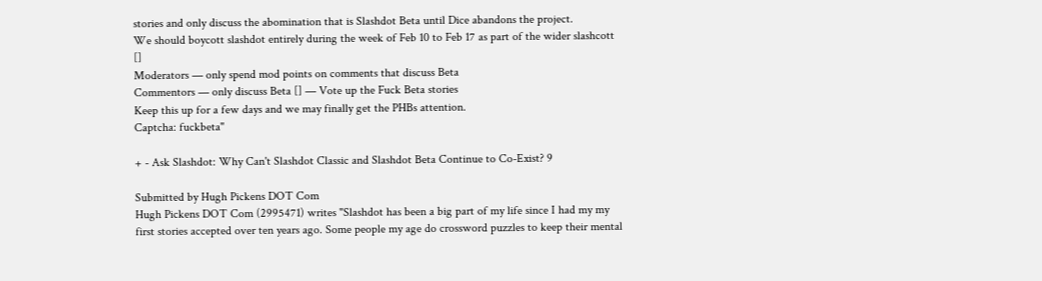stories and only discuss the abomination that is Slashdot Beta until Dice abandons the project.
We should boycott slashdot entirely during the week of Feb 10 to Feb 17 as part of the wider slashcott []
Moderators — only spend mod points on comments that discuss Beta
Commentors — only discuss Beta [] — Vote up the Fuck Beta stories
Keep this up for a few days and we may finally get the PHBs attention.
Captcha: fuckbeta"

+ - Ask Slashdot: Why Can't Slashdot Classic and Slashdot Beta Continue to Co-Exist? 9

Submitted by Hugh Pickens DOT Com
Hugh Pickens DOT Com (2995471) writes "Slashdot has been a big part of my life since I had my my first stories accepted over ten years ago. Some people my age do crossword puzzles to keep their mental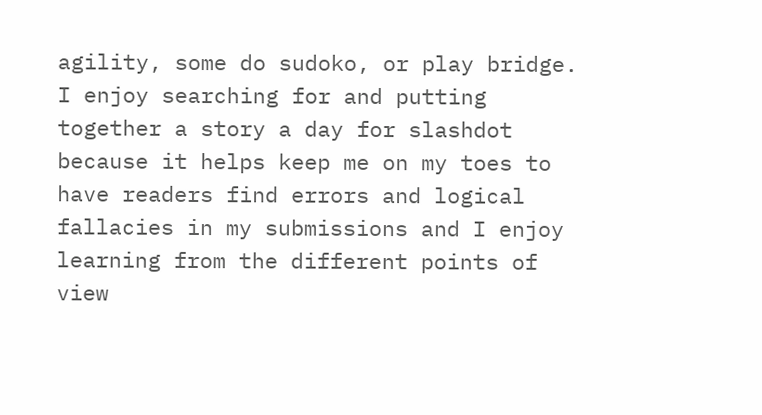agility, some do sudoko, or play bridge. I enjoy searching for and putting together a story a day for slashdot because it helps keep me on my toes to have readers find errors and logical fallacies in my submissions and I enjoy learning from the different points of view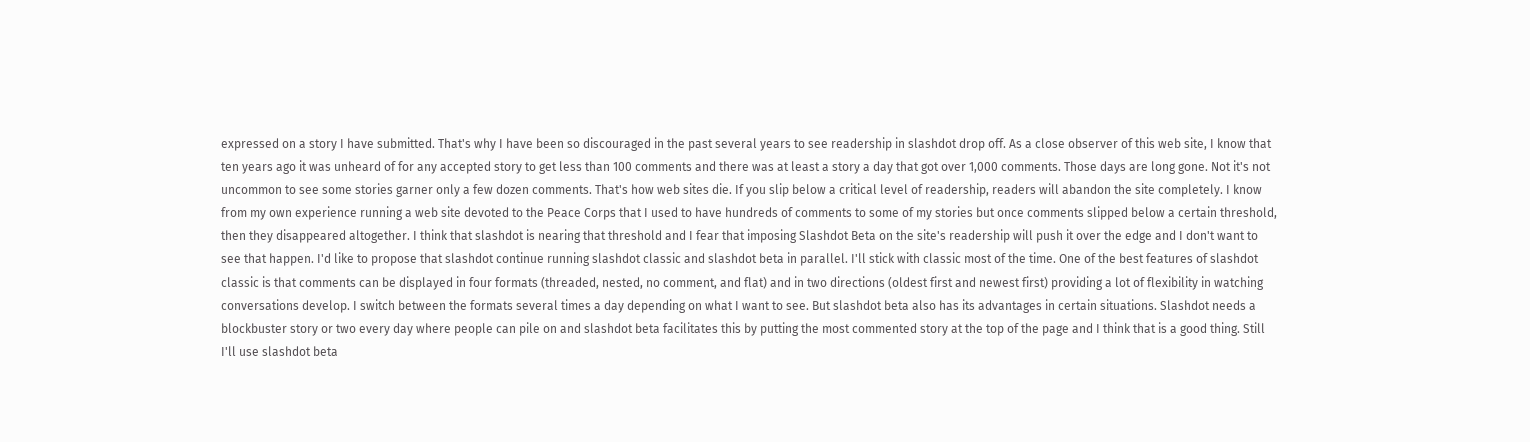expressed on a story I have submitted. That's why I have been so discouraged in the past several years to see readership in slashdot drop off. As a close observer of this web site, I know that ten years ago it was unheard of for any accepted story to get less than 100 comments and there was at least a story a day that got over 1,000 comments. Those days are long gone. Not it's not uncommon to see some stories garner only a few dozen comments. That's how web sites die. If you slip below a critical level of readership, readers will abandon the site completely. I know from my own experience running a web site devoted to the Peace Corps that I used to have hundreds of comments to some of my stories but once comments slipped below a certain threshold, then they disappeared altogether. I think that slashdot is nearing that threshold and I fear that imposing Slashdot Beta on the site's readership will push it over the edge and I don't want to see that happen. I'd like to propose that slashdot continue running slashdot classic and slashdot beta in parallel. I'll stick with classic most of the time. One of the best features of slashdot classic is that comments can be displayed in four formats (threaded, nested, no comment, and flat) and in two directions (oldest first and newest first) providing a lot of flexibility in watching conversations develop. I switch between the formats several times a day depending on what I want to see. But slashdot beta also has its advantages in certain situations. Slashdot needs a blockbuster story or two every day where people can pile on and slashdot beta facilitates this by putting the most commented story at the top of the page and I think that is a good thing. Still I'll use slashdot beta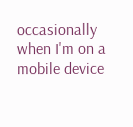occasionally when I'm on a mobile device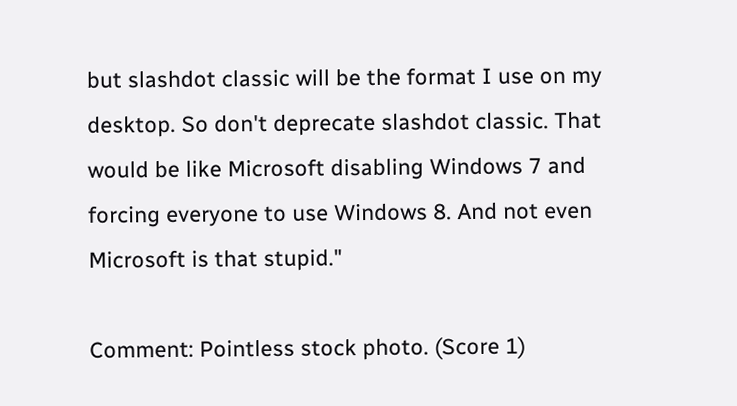but slashdot classic will be the format I use on my desktop. So don't deprecate slashdot classic. That would be like Microsoft disabling Windows 7 and forcing everyone to use Windows 8. And not even Microsoft is that stupid."

Comment: Pointless stock photo. (Score 1)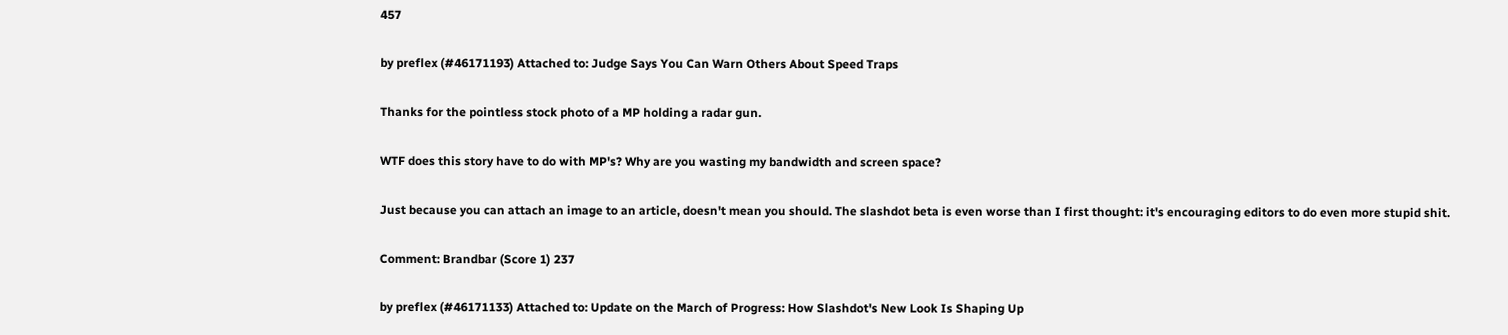457

by preflex (#46171193) Attached to: Judge Says You Can Warn Others About Speed Traps

Thanks for the pointless stock photo of a MP holding a radar gun.

WTF does this story have to do with MP's? Why are you wasting my bandwidth and screen space?

Just because you can attach an image to an article, doesn't mean you should. The slashdot beta is even worse than I first thought: it's encouraging editors to do even more stupid shit.

Comment: Brandbar (Score 1) 237

by preflex (#46171133) Attached to: Update on the March of Progress: How Slashdot's New Look Is Shaping Up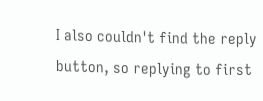I also couldn't find the reply button, so replying to first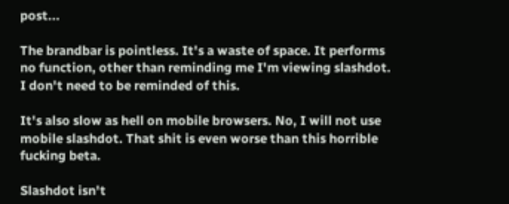post...

The brandbar is pointless. It's a waste of space. It performs no function, other than reminding me I'm viewing slashdot. I don't need to be reminded of this.

It's also slow as hell on mobile browsers. No, I will not use mobile slashdot. That shit is even worse than this horrible fucking beta.

Slashdot isn't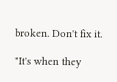broken. Don't fix it.

"It's when they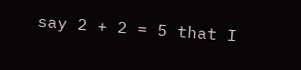say 2 + 2 = 5 that I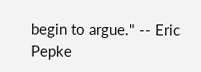begin to argue." -- Eric Pepke